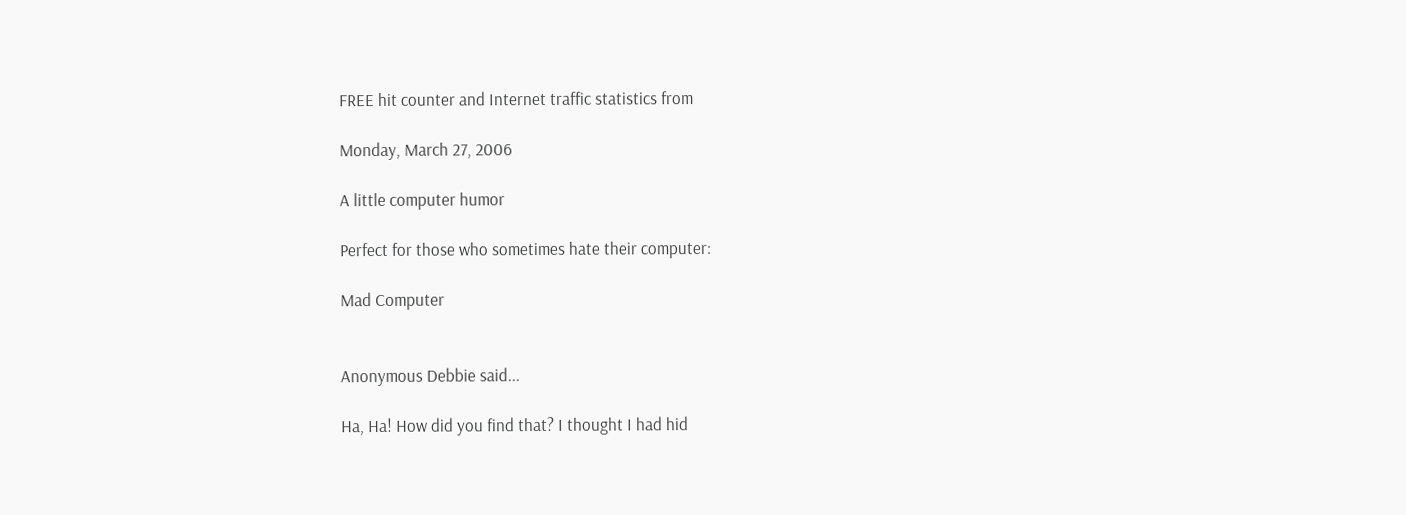FREE hit counter and Internet traffic statistics from

Monday, March 27, 2006

A little computer humor

Perfect for those who sometimes hate their computer:

Mad Computer


Anonymous Debbie said...

Ha, Ha! How did you find that? I thought I had hid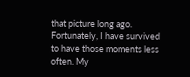that picture long ago. Fortunately, I have survived to have those moments less often. My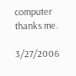computer thanks me.

3/27/2006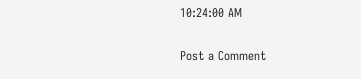10:24:00 AM

Post a Comment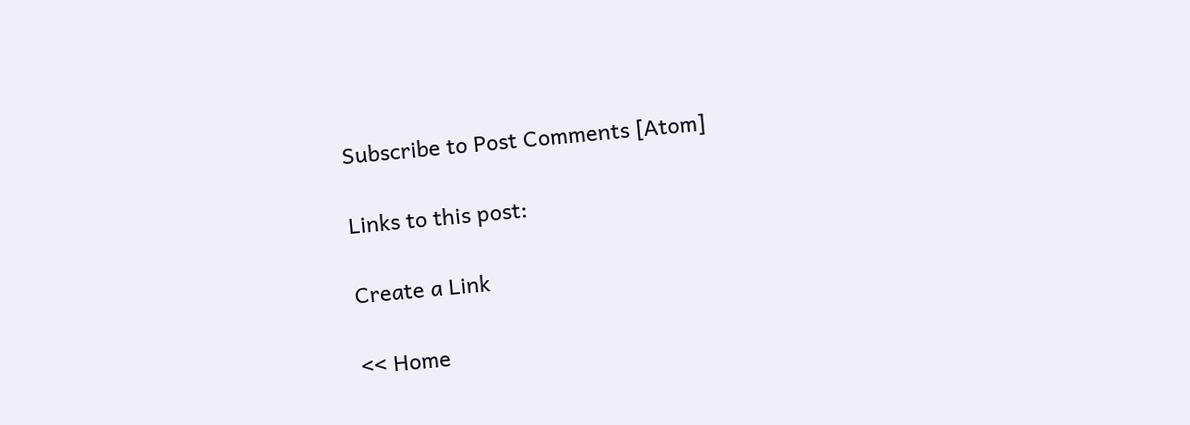Subscribe to Post Comments [Atom]

Links to this post:

Create a Link

<< Home